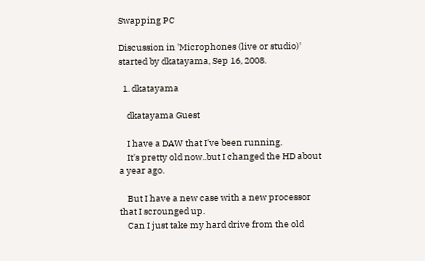Swapping PC

Discussion in 'Microphones (live or studio)' started by dkatayama, Sep 16, 2008.

  1. dkatayama

    dkatayama Guest

    I have a DAW that I've been running.
    It's pretty old now..but I changed the HD about a year ago.

    But I have a new case with a new processor that I scrounged up.
    Can I just take my hard drive from the old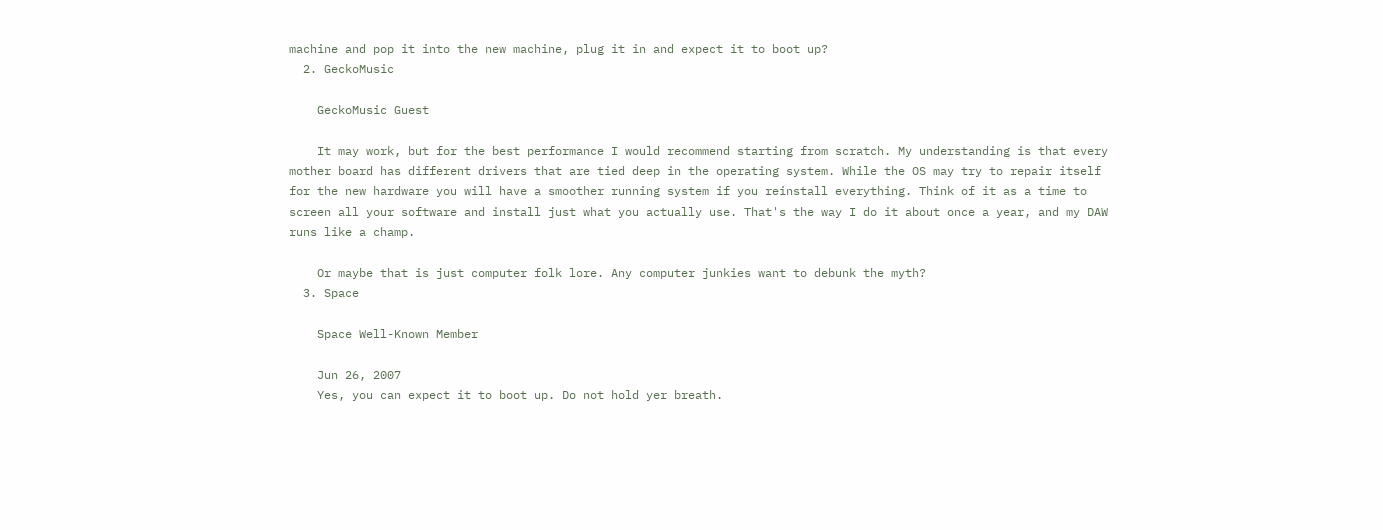machine and pop it into the new machine, plug it in and expect it to boot up?
  2. GeckoMusic

    GeckoMusic Guest

    It may work, but for the best performance I would recommend starting from scratch. My understanding is that every mother board has different drivers that are tied deep in the operating system. While the OS may try to repair itself for the new hardware you will have a smoother running system if you reinstall everything. Think of it as a time to screen all your software and install just what you actually use. That's the way I do it about once a year, and my DAW runs like a champ.

    Or maybe that is just computer folk lore. Any computer junkies want to debunk the myth?
  3. Space

    Space Well-Known Member

    Jun 26, 2007
    Yes, you can expect it to boot up. Do not hold yer breath.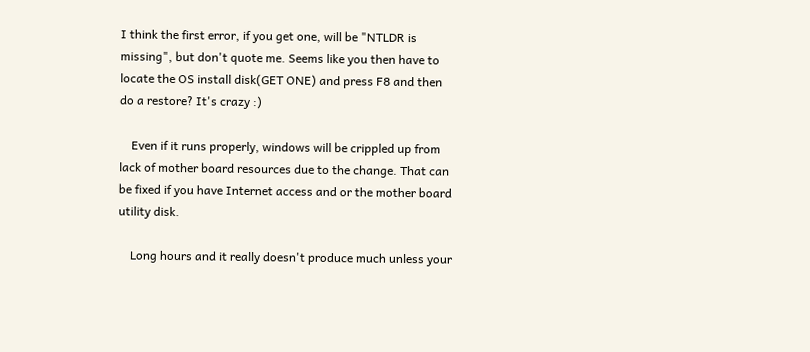I think the first error, if you get one, will be "NTLDR is missing", but don't quote me. Seems like you then have to locate the OS install disk(GET ONE) and press F8 and then do a restore? It's crazy :)

    Even if it runs properly, windows will be crippled up from lack of mother board resources due to the change. That can be fixed if you have Internet access and or the mother board utility disk.

    Long hours and it really doesn't produce much unless your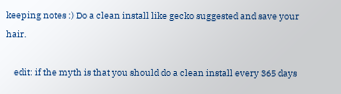keeping notes :) Do a clean install like gecko suggested and save your hair.

    edit: if the myth is that you should do a clean install every 365 days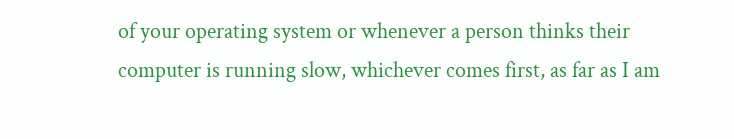of your operating system or whenever a person thinks their computer is running slow, whichever comes first, as far as I am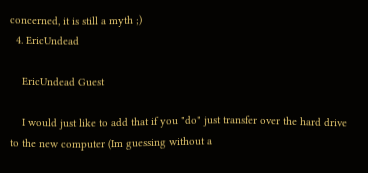concerned, it is still a myth ;)
  4. EricUndead

    EricUndead Guest

    I would just like to add that if you "do" just transfer over the hard drive to the new computer (Im guessing without a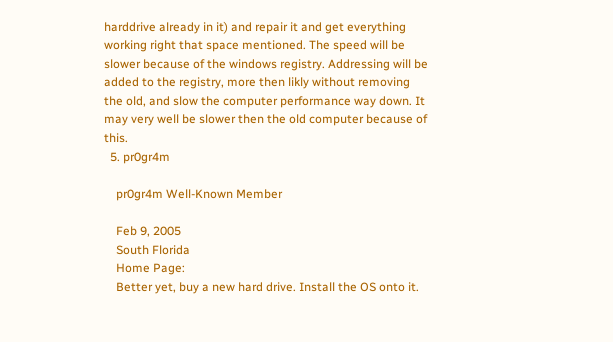harddrive already in it) and repair it and get everything working right that space mentioned. The speed will be slower because of the windows registry. Addressing will be added to the registry, more then likly without removing the old, and slow the computer performance way down. It may very well be slower then the old computer because of this.
  5. pr0gr4m

    pr0gr4m Well-Known Member

    Feb 9, 2005
    South Florida
    Home Page:
    Better yet, buy a new hard drive. Install the OS onto it.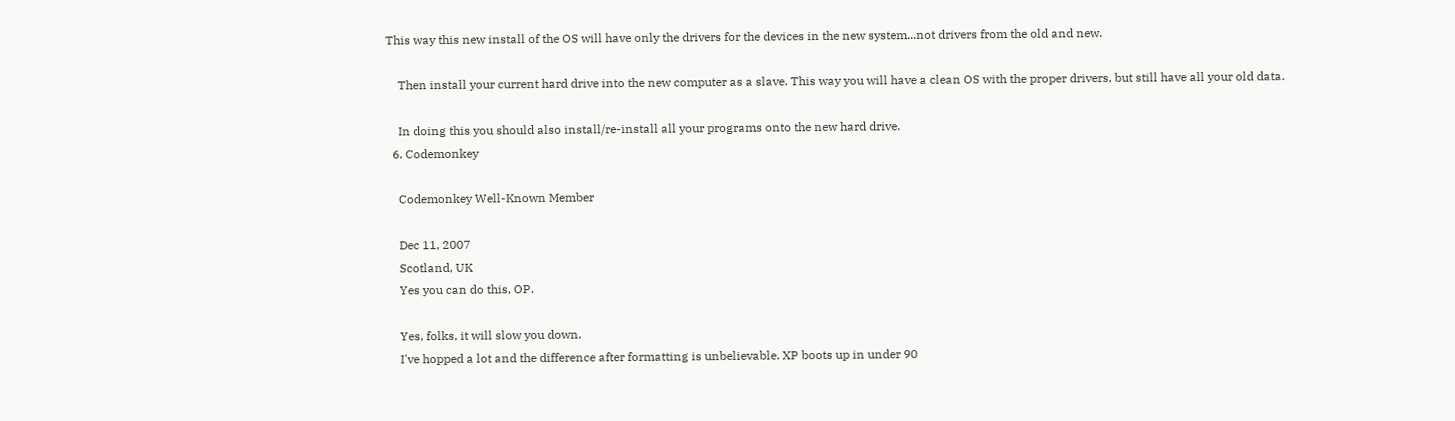This way this new install of the OS will have only the drivers for the devices in the new system...not drivers from the old and new.

    Then install your current hard drive into the new computer as a slave. This way you will have a clean OS with the proper drivers, but still have all your old data.

    In doing this you should also install/re-install all your programs onto the new hard drive.
  6. Codemonkey

    Codemonkey Well-Known Member

    Dec 11, 2007
    Scotland, UK
    Yes you can do this, OP.

    Yes, folks, it will slow you down.
    I've hopped a lot and the difference after formatting is unbelievable. XP boots up in under 90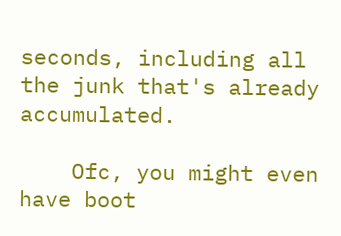seconds, including all the junk that's already accumulated.

    Ofc, you might even have boot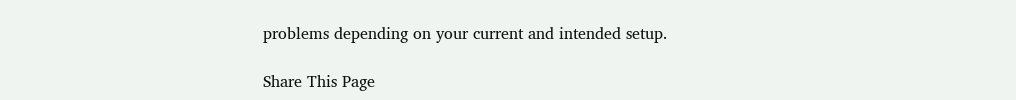problems depending on your current and intended setup.

Share This Page